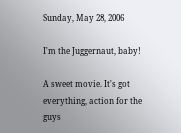Sunday, May 28, 2006

I'm the Juggernaut, baby!

A sweet movie. It's got everything, action for the guys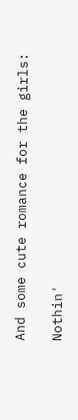And some cute romance for the girls:

Nothin'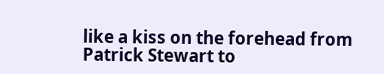like a kiss on the forehead from Patrick Stewart to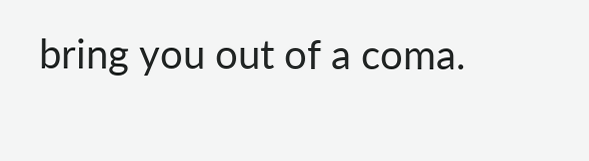bring you out of a coma.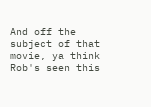And off the subject of that movie, ya think Rob's seen this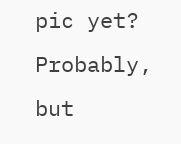pic yet? Probably, but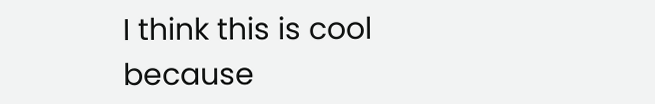I think this is cool because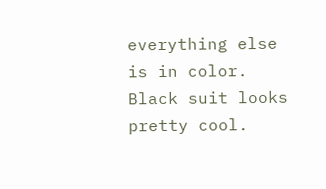everything else is in color. Black suit looks pretty cool.